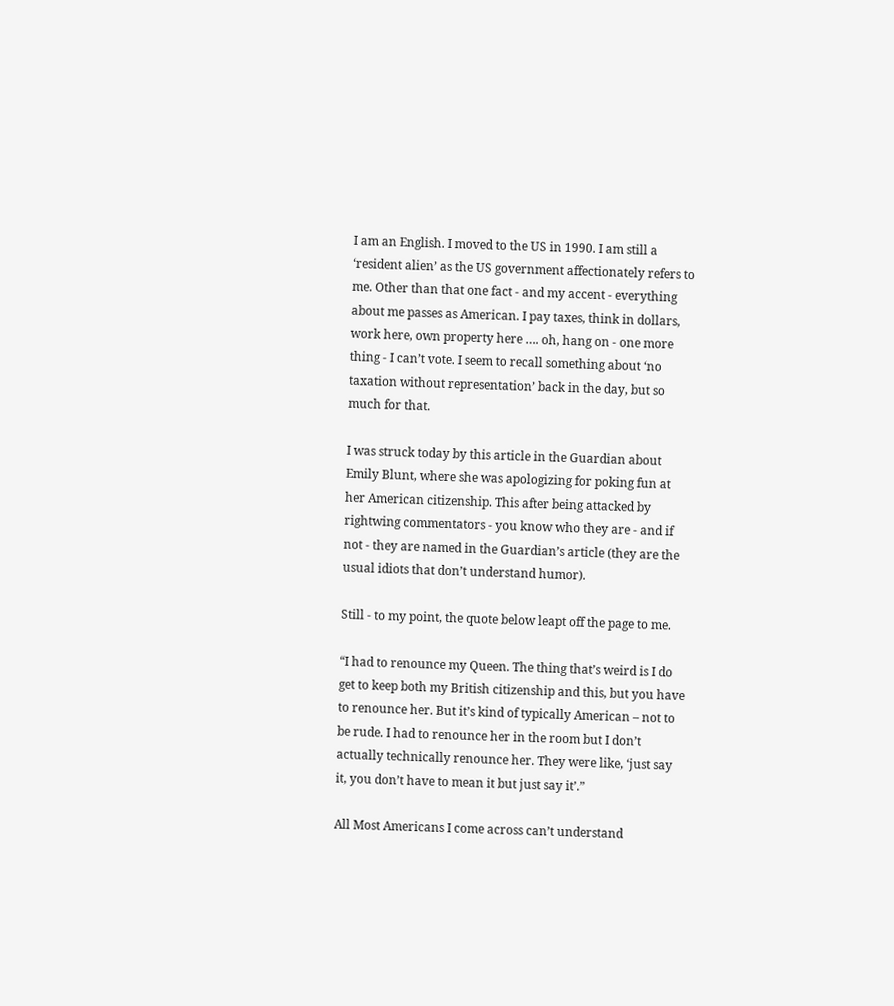I am an English. I moved to the US in 1990. I am still a ‘resident alien’ as the US government affectionately refers to me. Other than that one fact - and my accent - everything about me passes as American. I pay taxes, think in dollars, work here, own property here …. oh, hang on - one more thing - I can’t vote. I seem to recall something about ‘no taxation without representation’ back in the day, but so much for that.

I was struck today by this article in the Guardian about Emily Blunt, where she was apologizing for poking fun at her American citizenship. This after being attacked by rightwing commentators - you know who they are - and if not - they are named in the Guardian’s article (they are the usual idiots that don’t understand humor).

Still - to my point, the quote below leapt off the page to me.

“I had to renounce my Queen. The thing that’s weird is I do get to keep both my British citizenship and this, but you have to renounce her. But it’s kind of typically American – not to be rude. I had to renounce her in the room but I don’t actually technically renounce her. They were like, ‘just say it, you don’t have to mean it but just say it’.”

All Most Americans I come across can’t understand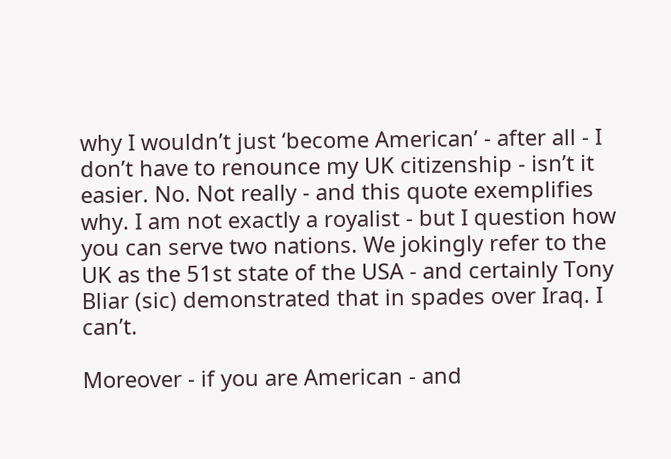why I wouldn’t just ‘become American’ - after all - I don’t have to renounce my UK citizenship - isn’t it easier. No. Not really - and this quote exemplifies why. I am not exactly a royalist - but I question how you can serve two nations. We jokingly refer to the UK as the 51st state of the USA - and certainly Tony Bliar (sic) demonstrated that in spades over Iraq. I can’t.

Moreover - if you are American - and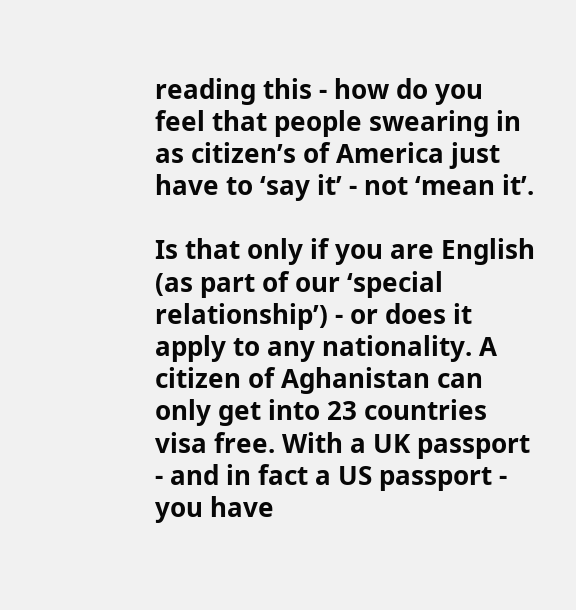reading this - how do you feel that people swearing in as citizen’s of America just have to ‘say it’ - not ‘mean it’.

Is that only if you are English (as part of our ‘special relationship’) - or does it apply to any nationality. A citizen of Aghanistan can only get into 23 countries visa free. With a UK passport - and in fact a US passport - you have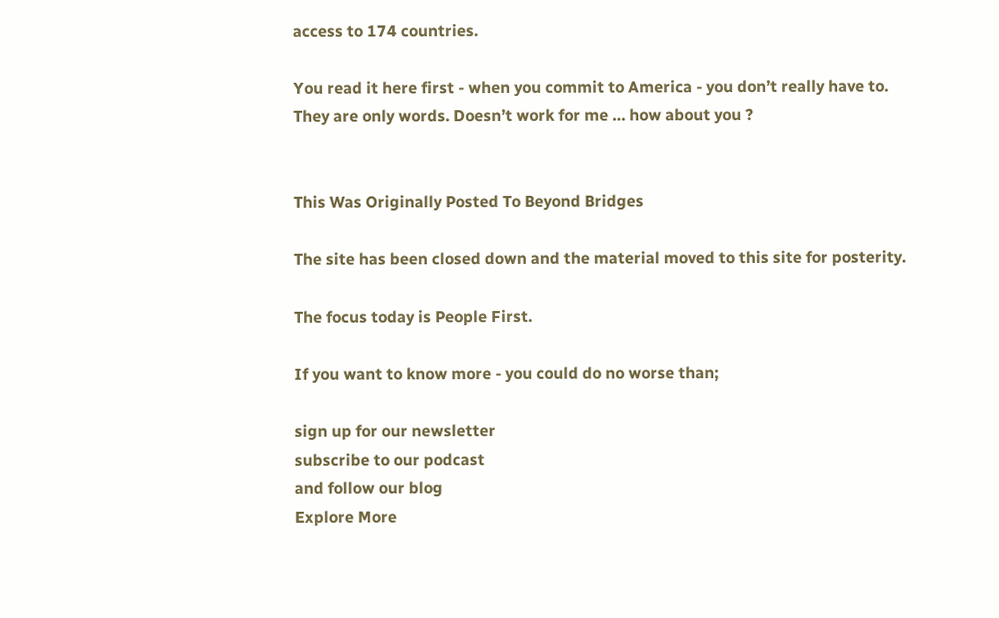access to 174 countries.

You read it here first - when you commit to America - you don’t really have to. They are only words. Doesn’t work for me … how about you ?


This Was Originally Posted To Beyond Bridges

The site has been closed down and the material moved to this site for posterity.

The focus today is People First.

If you want to know more - you could do no worse than;

sign up for our newsletter
subscribe to our podcast
and follow our blog
Explore More